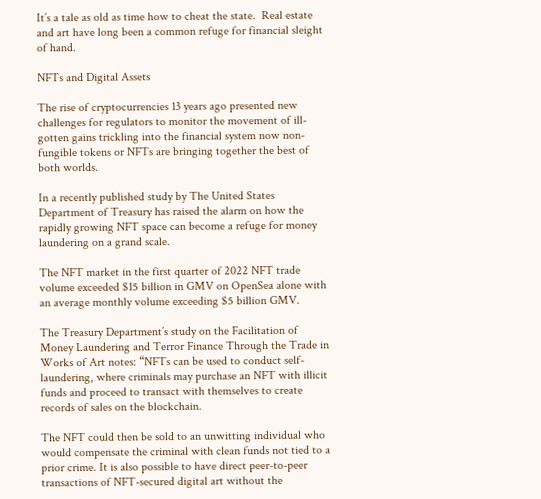It’s a tale as old as time how to cheat the state.  Real estate and art have long been a common refuge for financial sleight of hand.

NFTs and Digital Assets

The rise of cryptocurrencies 13 years ago presented new challenges for regulators to monitor the movement of ill-gotten gains trickling into the financial system now non-fungible tokens or NFTs are bringing together the best of both worlds.

In a recently published study by The United States Department of Treasury has raised the alarm on how the rapidly growing NFT space can become a refuge for money laundering on a grand scale.

The NFT market in the first quarter of 2022 NFT trade volume exceeded $15 billion in GMV on OpenSea alone with an average monthly volume exceeding $5 billion GMV.

The Treasury Department’s study on the Facilitation of Money Laundering and Terror Finance Through the Trade in Works of Art notes: “NFTs can be used to conduct self-laundering, where criminals may purchase an NFT with illicit funds and proceed to transact with themselves to create records of sales on the blockchain.

The NFT could then be sold to an unwitting individual who would compensate the criminal with clean funds not tied to a prior crime. It is also possible to have direct peer-to-peer transactions of NFT-secured digital art without the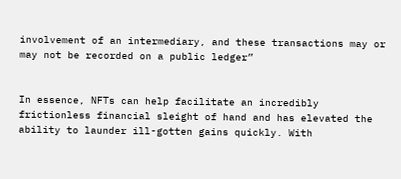involvement of an intermediary, and these transactions may or may not be recorded on a public ledger”


In essence, NFTs can help facilitate an incredibly frictionless financial sleight of hand and has elevated the ability to launder ill-gotten gains quickly. With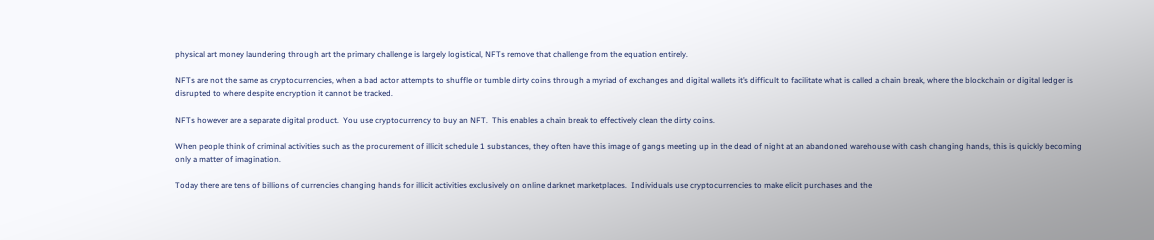physical art money laundering through art the primary challenge is largely logistical, NFTs remove that challenge from the equation entirely.

NFTs are not the same as cryptocurrencies, when a bad actor attempts to shuffle or tumble dirty coins through a myriad of exchanges and digital wallets it’s difficult to facilitate what is called a chain break, where the blockchain or digital ledger is disrupted to where despite encryption it cannot be tracked.

NFTs however are a separate digital product.  You use cryptocurrency to buy an NFT.  This enables a chain break to effectively clean the dirty coins.

When people think of criminal activities such as the procurement of illicit schedule 1 substances, they often have this image of gangs meeting up in the dead of night at an abandoned warehouse with cash changing hands, this is quickly becoming only a matter of imagination.

Today there are tens of billions of currencies changing hands for illicit activities exclusively on online darknet marketplaces.  Individuals use cryptocurrencies to make elicit purchases and the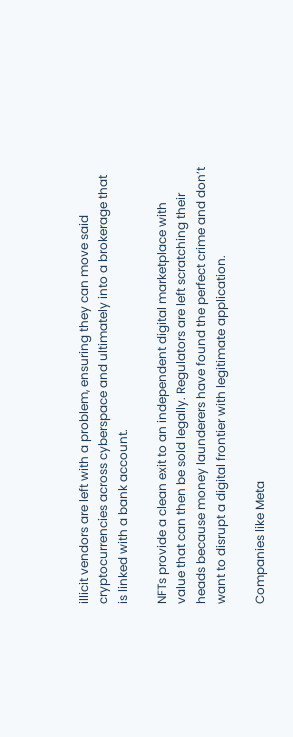illicit vendors are left with a problem, ensuring they can move said cryptocurrencies across cyberspace and ultimately into a brokerage that is linked with a bank account.

NFTs provide a clean exit to an independent digital marketplace with value that can then be sold legally. Regulators are left scratching their heads because money launderers have found the perfect crime and don’t want to disrupt a digital frontier with legitimate application.

Companies like Meta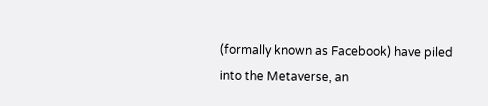(formally known as Facebook) have piled into the Metaverse, an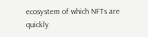ecosystem of which NFTs are quickly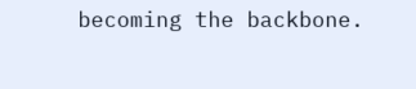becoming the backbone.